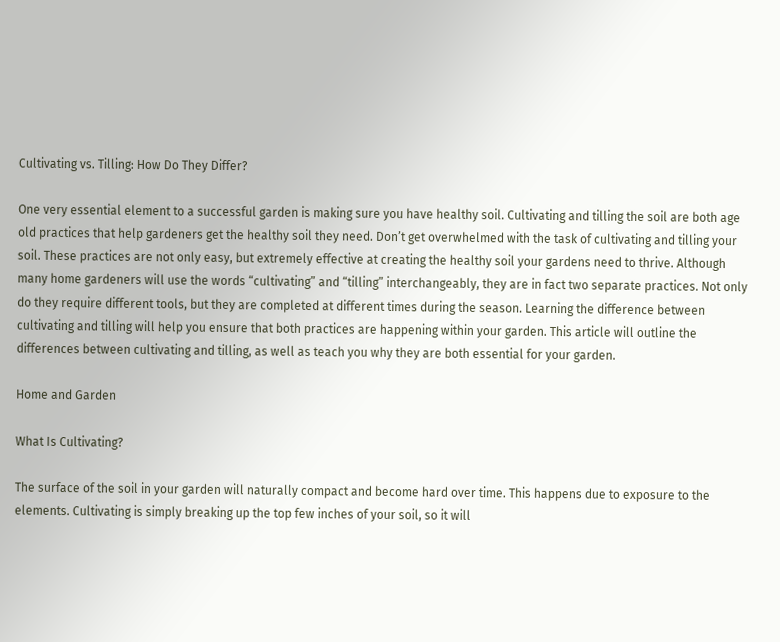Cultivating vs. Tilling: How Do They Differ?

One very essential element to a successful garden is making sure you have healthy soil. Cultivating and tilling the soil are both age old practices that help gardeners get the healthy soil they need. Don’t get overwhelmed with the task of cultivating and tilling your soil. These practices are not only easy, but extremely effective at creating the healthy soil your gardens need to thrive. Although many home gardeners will use the words “cultivating” and “tilling” interchangeably, they are in fact two separate practices. Not only do they require different tools, but they are completed at different times during the season. Learning the difference between cultivating and tilling will help you ensure that both practices are happening within your garden. This article will outline the differences between cultivating and tilling, as well as teach you why they are both essential for your garden.

Home and Garden

What Is Cultivating?

The surface of the soil in your garden will naturally compact and become hard over time. This happens due to exposure to the elements. Cultivating is simply breaking up the top few inches of your soil, so it will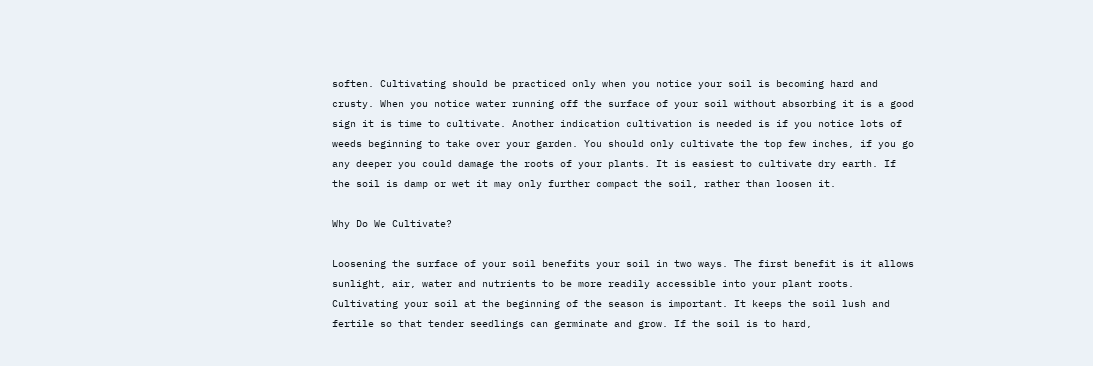soften. Cultivating should be practiced only when you notice your soil is becoming hard and crusty. When you notice water running off the surface of your soil without absorbing it is a good sign it is time to cultivate. Another indication cultivation is needed is if you notice lots of weeds beginning to take over your garden. You should only cultivate the top few inches, if you go any deeper you could damage the roots of your plants. It is easiest to cultivate dry earth. If the soil is damp or wet it may only further compact the soil, rather than loosen it.

Why Do We Cultivate?

Loosening the surface of your soil benefits your soil in two ways. The first benefit is it allows sunlight, air, water and nutrients to be more readily accessible into your plant roots. Cultivating your soil at the beginning of the season is important. It keeps the soil lush and fertile so that tender seedlings can germinate and grow. If the soil is to hard,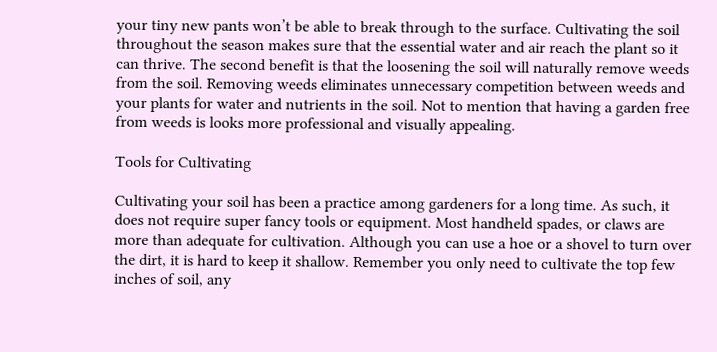your tiny new pants won’t be able to break through to the surface. Cultivating the soil throughout the season makes sure that the essential water and air reach the plant so it can thrive. The second benefit is that the loosening the soil will naturally remove weeds from the soil. Removing weeds eliminates unnecessary competition between weeds and your plants for water and nutrients in the soil. Not to mention that having a garden free from weeds is looks more professional and visually appealing.

Tools for Cultivating

Cultivating your soil has been a practice among gardeners for a long time. As such, it does not require super fancy tools or equipment. Most handheld spades, or claws are more than adequate for cultivation. Although you can use a hoe or a shovel to turn over the dirt, it is hard to keep it shallow. Remember you only need to cultivate the top few inches of soil, any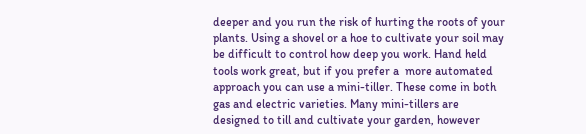deeper and you run the risk of hurting the roots of your plants. Using a shovel or a hoe to cultivate your soil may be difficult to control how deep you work. Hand held tools work great, but if you prefer a  more automated approach you can use a mini-tiller. These come in both gas and electric varieties. Many mini-tillers are designed to till and cultivate your garden, however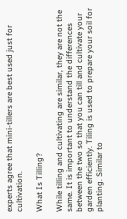experts agree that mini-tillers are best used just for cultivation.

What Is Tilling?

While tilling and cultivating are similar, they are not the same. It is important to understand the differences between the two so that you can till and cultivate your garden efficiently. Tiling is used to prepare your soil for planting. Similar to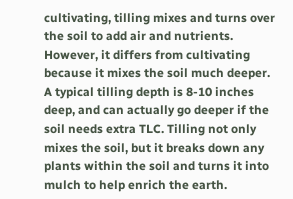cultivating, tilling mixes and turns over the soil to add air and nutrients. However, it differs from cultivating because it mixes the soil much deeper. A typical tilling depth is 8-10 inches deep, and can actually go deeper if the soil needs extra TLC. Tilling not only mixes the soil, but it breaks down any plants within the soil and turns it into mulch to help enrich the earth.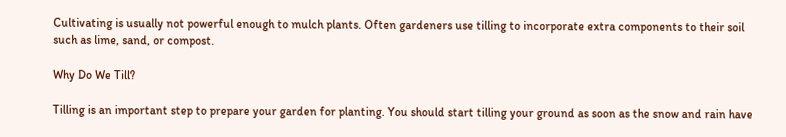Cultivating is usually not powerful enough to mulch plants. Often gardeners use tilling to incorporate extra components to their soil such as lime, sand, or compost.

Why Do We Till?

Tilling is an important step to prepare your garden for planting. You should start tilling your ground as soon as the snow and rain have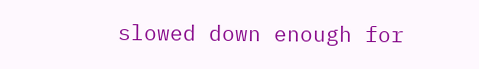slowed down enough for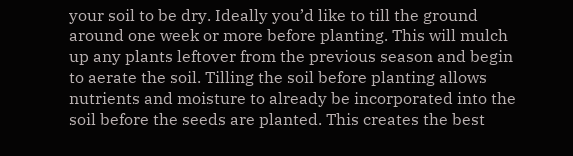your soil to be dry. Ideally you’d like to till the ground around one week or more before planting. This will mulch up any plants leftover from the previous season and begin to aerate the soil. Tilling the soil before planting allows nutrients and moisture to already be incorporated into the soil before the seeds are planted. This creates the best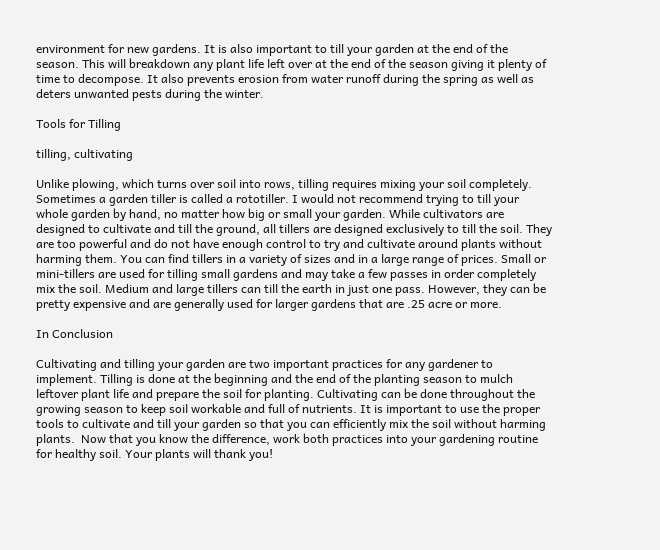environment for new gardens. It is also important to till your garden at the end of the season. This will breakdown any plant life left over at the end of the season giving it plenty of time to decompose. It also prevents erosion from water runoff during the spring as well as deters unwanted pests during the winter.

Tools for Tilling

tilling, cultivating

Unlike plowing, which turns over soil into rows, tilling requires mixing your soil completely. Sometimes a garden tiller is called a rototiller. I would not recommend trying to till your whole garden by hand, no matter how big or small your garden. While cultivators are designed to cultivate and till the ground, all tillers are designed exclusively to till the soil. They are too powerful and do not have enough control to try and cultivate around plants without harming them. You can find tillers in a variety of sizes and in a large range of prices. Small or mini-tillers are used for tilling small gardens and may take a few passes in order completely mix the soil. Medium and large tillers can till the earth in just one pass. However, they can be pretty expensive and are generally used for larger gardens that are .25 acre or more.

In Conclusion

Cultivating and tilling your garden are two important practices for any gardener to implement. Tilling is done at the beginning and the end of the planting season to mulch leftover plant life and prepare the soil for planting. Cultivating can be done throughout the growing season to keep soil workable and full of nutrients. It is important to use the proper tools to cultivate and till your garden so that you can efficiently mix the soil without harming plants.  Now that you know the difference, work both practices into your gardening routine for healthy soil. Your plants will thank you!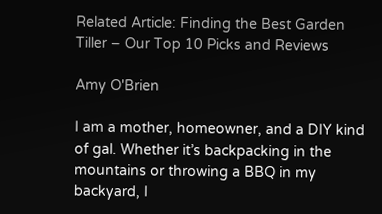Related Article: Finding the Best Garden Tiller – Our Top 10 Picks and Reviews

Amy O'Brien

I am a mother, homeowner, and a DIY kind of gal. Whether it’s backpacking in the mountains or throwing a BBQ in my backyard, I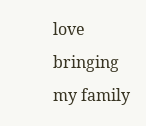love bringing my family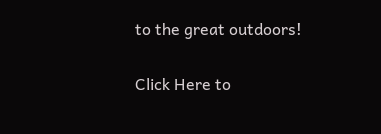to the great outdoors!

Click Here to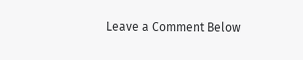Leave a Comment Below